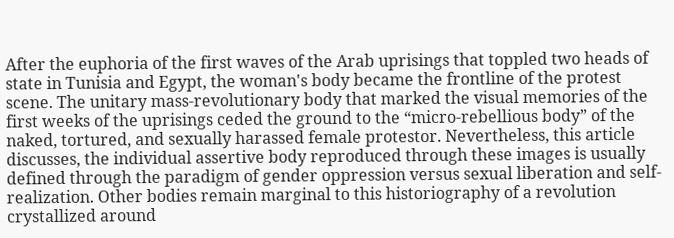After the euphoria of the first waves of the Arab uprisings that toppled two heads of state in Tunisia and Egypt, the woman's body became the frontline of the protest scene. The unitary mass-revolutionary body that marked the visual memories of the first weeks of the uprisings ceded the ground to the “micro-rebellious body” of the naked, tortured, and sexually harassed female protestor. Nevertheless, this article discusses, the individual assertive body reproduced through these images is usually defined through the paradigm of gender oppression versus sexual liberation and self-realization. Other bodies remain marginal to this historiography of a revolution crystallized around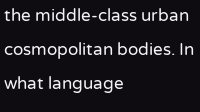the middle-class urban cosmopolitan bodies. In what language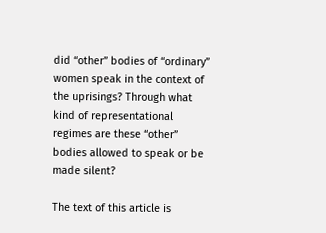did “other” bodies of “ordinary” women speak in the context of the uprisings? Through what kind of representational regimes are these “other” bodies allowed to speak or be made silent?

The text of this article is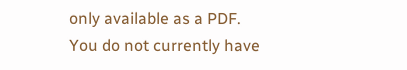only available as a PDF.
You do not currently have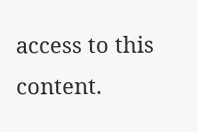access to this content.